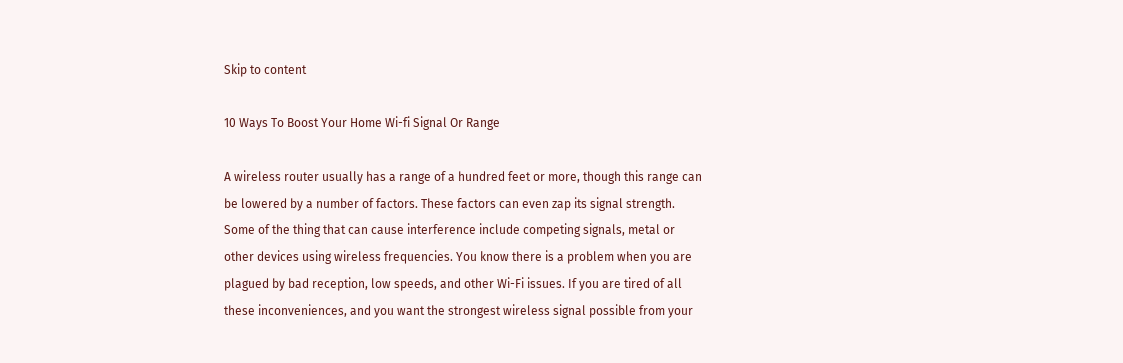Skip to content

10 Ways To Boost Your Home Wi-fi Signal Or Range

A wireless router usually has a range of a hundred feet or more, though this range can be lowered by a number of factors. These factors can even zap its signal strength. Some of the thing that can cause interference include competing signals, metal or other devices using wireless frequencies. You know there is a problem when you are plagued by bad reception, low speeds, and other Wi-Fi issues. If you are tired of all these inconveniences, and you want the strongest wireless signal possible from your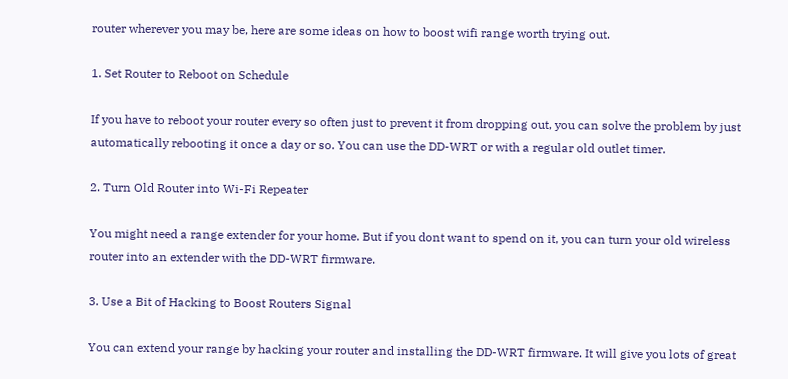router wherever you may be, here are some ideas on how to boost wifi range worth trying out.

1. Set Router to Reboot on Schedule

If you have to reboot your router every so often just to prevent it from dropping out, you can solve the problem by just automatically rebooting it once a day or so. You can use the DD-WRT or with a regular old outlet timer.

2. Turn Old Router into Wi-Fi Repeater

You might need a range extender for your home. But if you dont want to spend on it, you can turn your old wireless router into an extender with the DD-WRT firmware.

3. Use a Bit of Hacking to Boost Routers Signal

You can extend your range by hacking your router and installing the DD-WRT firmware. It will give you lots of great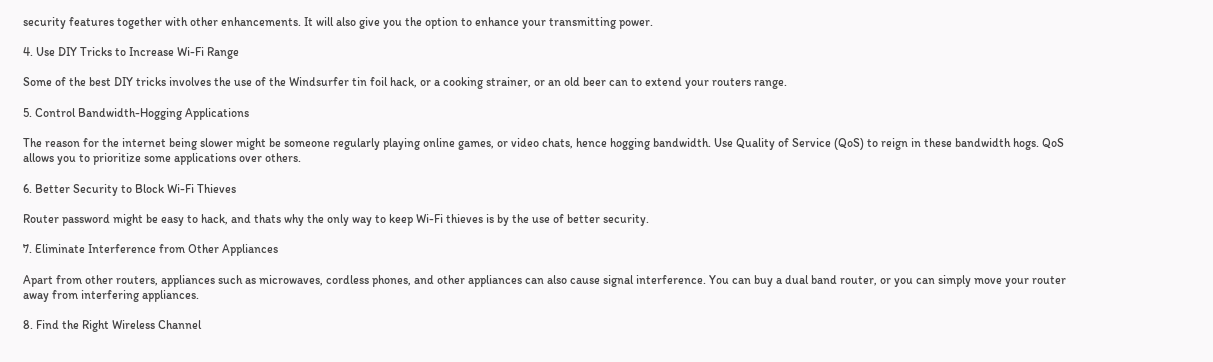security features together with other enhancements. It will also give you the option to enhance your transmitting power.

4. Use DIY Tricks to Increase Wi-Fi Range

Some of the best DIY tricks involves the use of the Windsurfer tin foil hack, or a cooking strainer, or an old beer can to extend your routers range.

5. Control Bandwidth-Hogging Applications

The reason for the internet being slower might be someone regularly playing online games, or video chats, hence hogging bandwidth. Use Quality of Service (QoS) to reign in these bandwidth hogs. QoS allows you to prioritize some applications over others.

6. Better Security to Block Wi-Fi Thieves

Router password might be easy to hack, and thats why the only way to keep Wi-Fi thieves is by the use of better security.

7. Eliminate Interference from Other Appliances

Apart from other routers, appliances such as microwaves, cordless phones, and other appliances can also cause signal interference. You can buy a dual band router, or you can simply move your router away from interfering appliances.

8. Find the Right Wireless Channel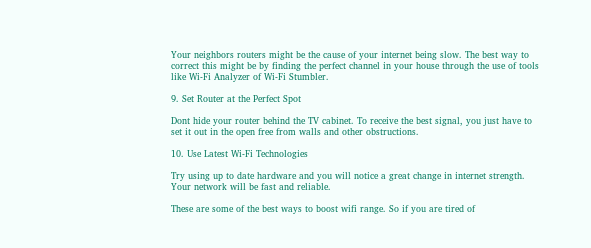Your neighbors routers might be the cause of your internet being slow. The best way to correct this might be by finding the perfect channel in your house through the use of tools like Wi-Fi Analyzer of Wi-Fi Stumbler.

9. Set Router at the Perfect Spot

Dont hide your router behind the TV cabinet. To receive the best signal, you just have to set it out in the open free from walls and other obstructions.

10. Use Latest Wi-Fi Technologies

Try using up to date hardware and you will notice a great change in internet strength. Your network will be fast and reliable.

These are some of the best ways to boost wifi range. So if you are tired of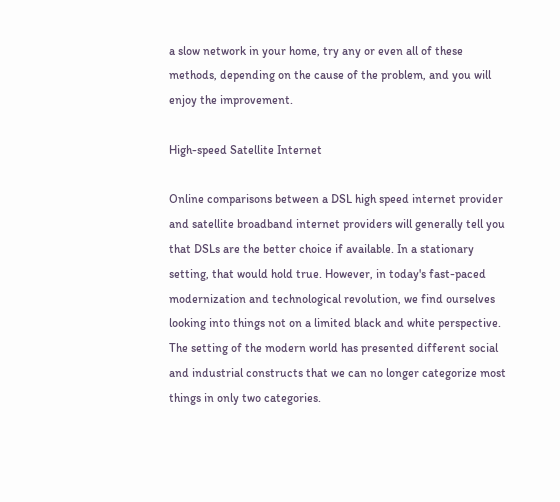a slow network in your home, try any or even all of these methods, depending on the cause of the problem, and you will enjoy the improvement.

High-speed Satellite Internet

Online comparisons between a DSL high speed internet provider and satellite broadband internet providers will generally tell you that DSLs are the better choice if available. In a stationary setting, that would hold true. However, in today's fast-paced modernization and technological revolution, we find ourselves looking into things not on a limited black and white perspective. The setting of the modern world has presented different social and industrial constructs that we can no longer categorize most things in only two categories.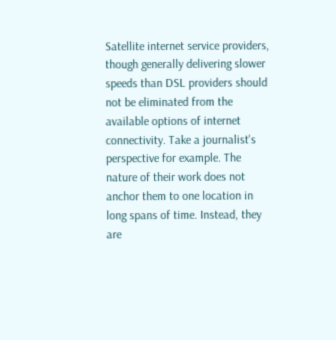Satellite internet service providers, though generally delivering slower speeds than DSL providers should not be eliminated from the available options of internet connectivity. Take a journalist's perspective for example. The nature of their work does not anchor them to one location in long spans of time. Instead, they are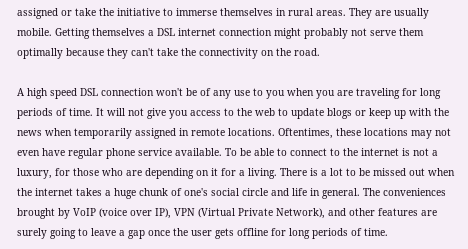assigned or take the initiative to immerse themselves in rural areas. They are usually mobile. Getting themselves a DSL internet connection might probably not serve them optimally because they can't take the connectivity on the road.

A high speed DSL connection won't be of any use to you when you are traveling for long periods of time. It will not give you access to the web to update blogs or keep up with the news when temporarily assigned in remote locations. Oftentimes, these locations may not even have regular phone service available. To be able to connect to the internet is not a luxury, for those who are depending on it for a living. There is a lot to be missed out when the internet takes a huge chunk of one's social circle and life in general. The conveniences brought by VoIP (voice over IP), VPN (Virtual Private Network), and other features are surely going to leave a gap once the user gets offline for long periods of time.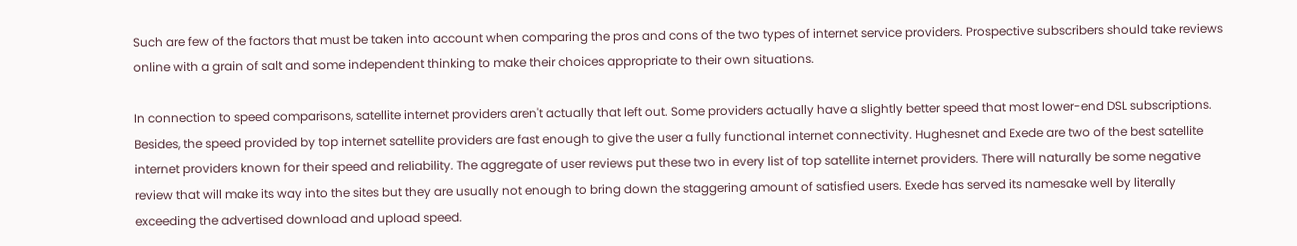Such are few of the factors that must be taken into account when comparing the pros and cons of the two types of internet service providers. Prospective subscribers should take reviews online with a grain of salt and some independent thinking to make their choices appropriate to their own situations.

In connection to speed comparisons, satellite internet providers aren't actually that left out. Some providers actually have a slightly better speed that most lower-end DSL subscriptions. Besides, the speed provided by top internet satellite providers are fast enough to give the user a fully functional internet connectivity. Hughesnet and Exede are two of the best satellite internet providers known for their speed and reliability. The aggregate of user reviews put these two in every list of top satellite internet providers. There will naturally be some negative review that will make its way into the sites but they are usually not enough to bring down the staggering amount of satisfied users. Exede has served its namesake well by literally exceeding the advertised download and upload speed.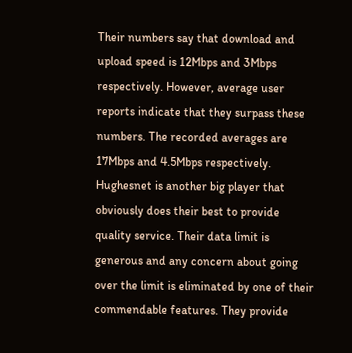Their numbers say that download and upload speed is 12Mbps and 3Mbps respectively. However, average user reports indicate that they surpass these numbers. The recorded averages are 17Mbps and 4.5Mbps respectively. Hughesnet is another big player that obviously does their best to provide quality service. Their data limit is generous and any concern about going over the limit is eliminated by one of their commendable features. They provide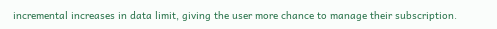incremental increases in data limit, giving the user more chance to manage their subscription.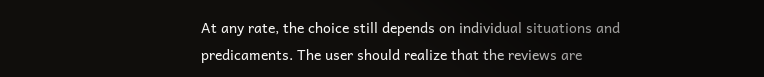At any rate, the choice still depends on individual situations and predicaments. The user should realize that the reviews are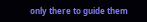only there to guide them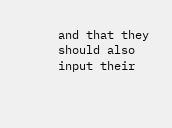and that they should also input their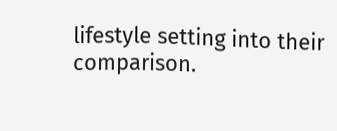lifestyle setting into their comparison.